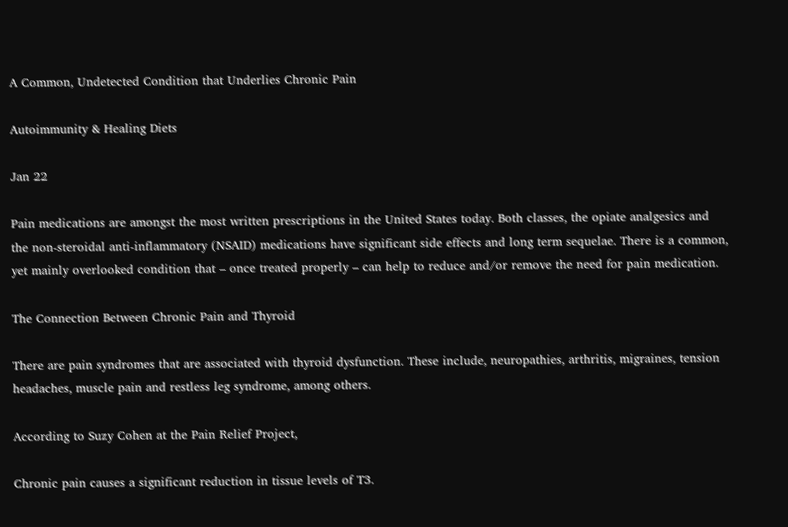A Common, Undetected Condition that Underlies Chronic Pain

Autoimmunity & Healing Diets

Jan 22

Pain medications are amongst the most written prescriptions in the United States today. Both classes, the opiate analgesics and the non-steroidal anti-inflammatory (NSAID) medications have significant side effects and long term sequelae. There is a common, yet mainly overlooked condition that – once treated properly – can help to reduce and/or remove the need for pain medication.

The Connection Between Chronic Pain and Thyroid

There are pain syndromes that are associated with thyroid dysfunction. These include, neuropathies, arthritis, migraines, tension headaches, muscle pain and restless leg syndrome, among others.

According to Suzy Cohen at the Pain Relief Project,

Chronic pain causes a significant reduction in tissue levels of T3.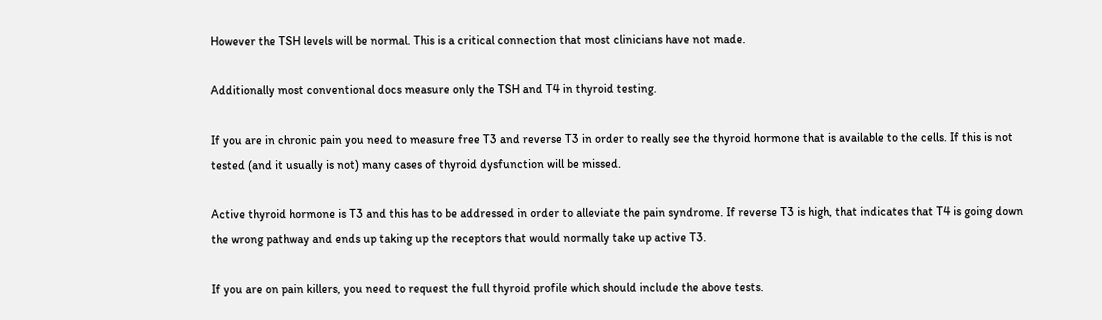However the TSH levels will be normal. This is a critical connection that most clinicians have not made.

Additionally most conventional docs measure only the TSH and T4 in thyroid testing.

If you are in chronic pain you need to measure free T3 and reverse T3 in order to really see the thyroid hormone that is available to the cells. If this is not tested (and it usually is not) many cases of thyroid dysfunction will be missed.

Active thyroid hormone is T3 and this has to be addressed in order to alleviate the pain syndrome. If reverse T3 is high, that indicates that T4 is going down the wrong pathway and ends up taking up the receptors that would normally take up active T3.

If you are on pain killers, you need to request the full thyroid profile which should include the above tests.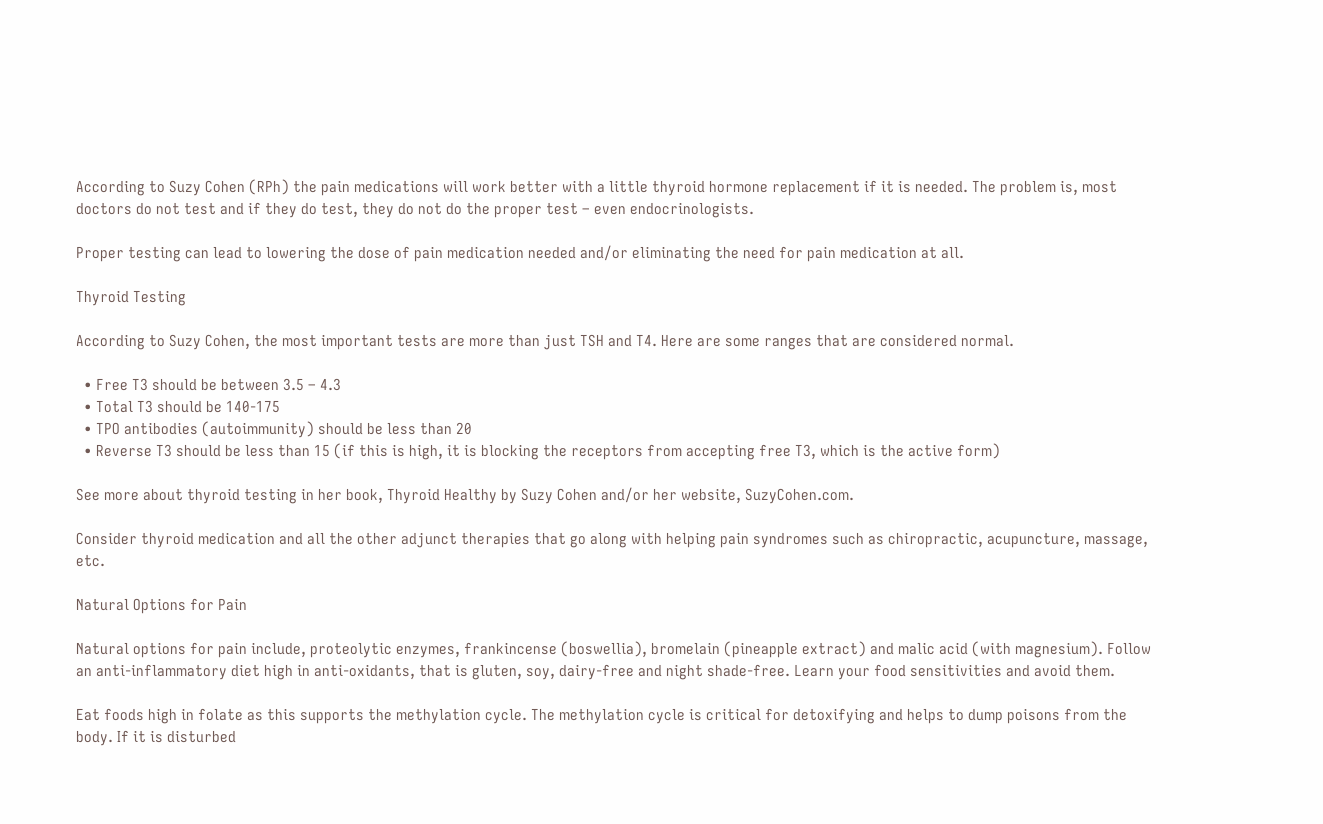According to Suzy Cohen (RPh) the pain medications will work better with a little thyroid hormone replacement if it is needed. The problem is, most doctors do not test and if they do test, they do not do the proper test – even endocrinologists.

Proper testing can lead to lowering the dose of pain medication needed and/or eliminating the need for pain medication at all.

Thyroid Testing

According to Suzy Cohen, the most important tests are more than just TSH and T4. Here are some ranges that are considered normal.

  • Free T3 should be between 3.5 – 4.3
  • Total T3 should be 140-175
  • TPO antibodies (autoimmunity) should be less than 20
  • Reverse T3 should be less than 15 (if this is high, it is blocking the receptors from accepting free T3, which is the active form)

See more about thyroid testing in her book, Thyroid Healthy by Suzy Cohen and/or her website, SuzyCohen.com.

Consider thyroid medication and all the other adjunct therapies that go along with helping pain syndromes such as chiropractic, acupuncture, massage, etc.

Natural Options for Pain

Natural options for pain include, proteolytic enzymes, frankincense (boswellia), bromelain (pineapple extract) and malic acid (with magnesium). Follow an anti-inflammatory diet high in anti-oxidants, that is gluten, soy, dairy-free and night shade-free. Learn your food sensitivities and avoid them.

Eat foods high in folate as this supports the methylation cycle. The methylation cycle is critical for detoxifying and helps to dump poisons from the body. If it is disturbed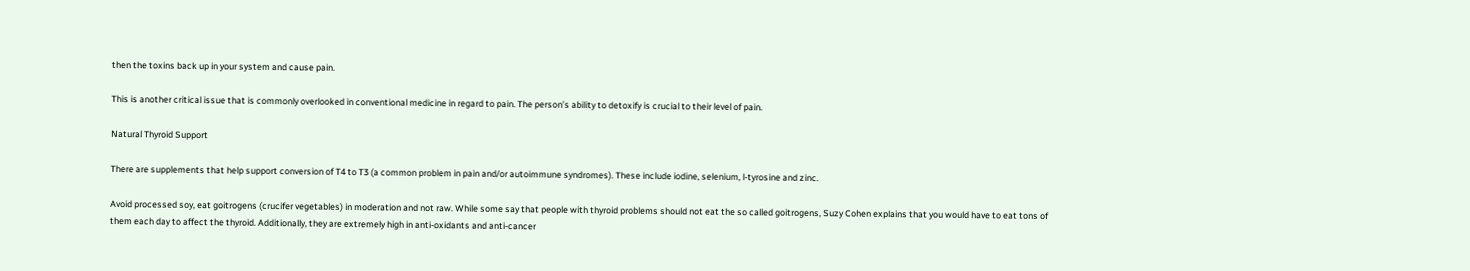then the toxins back up in your system and cause pain.

This is another critical issue that is commonly overlooked in conventional medicine in regard to pain. The person’s ability to detoxify is crucial to their level of pain.

Natural Thyroid Support

There are supplements that help support conversion of T4 to T3 (a common problem in pain and/or autoimmune syndromes). These include iodine, selenium, l-tyrosine and zinc.

Avoid processed soy, eat goitrogens (crucifer vegetables) in moderation and not raw. While some say that people with thyroid problems should not eat the so called goitrogens, Suzy Cohen explains that you would have to eat tons of them each day to affect the thyroid. Additionally, they are extremely high in anti-oxidants and anti-cancer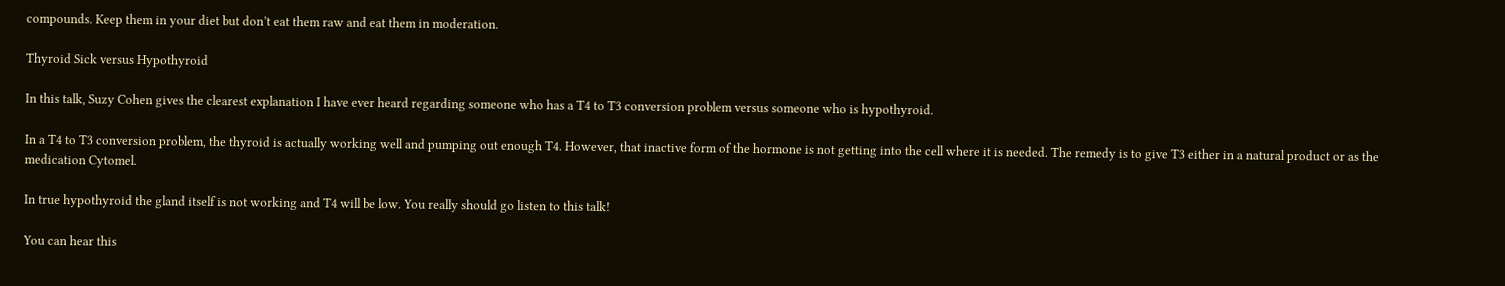compounds. Keep them in your diet but don’t eat them raw and eat them in moderation.

Thyroid Sick versus Hypothyroid

In this talk, Suzy Cohen gives the clearest explanation I have ever heard regarding someone who has a T4 to T3 conversion problem versus someone who is hypothyroid.

In a T4 to T3 conversion problem, the thyroid is actually working well and pumping out enough T4. However, that inactive form of the hormone is not getting into the cell where it is needed. The remedy is to give T3 either in a natural product or as the medication Cytomel.

In true hypothyroid the gland itself is not working and T4 will be low. You really should go listen to this talk!

You can hear this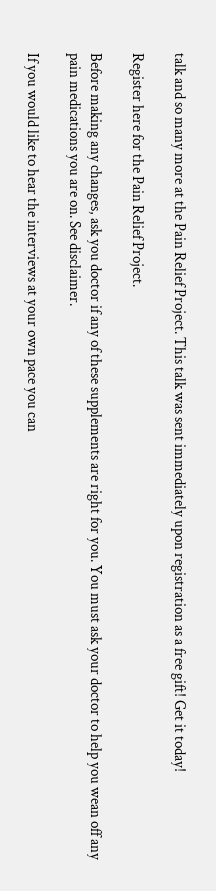talk and so many more at the Pain Relief Project. This talk was sent immediately upon registration as a free gift! Get it today!

Register here for the Pain Relief Project.

Before making any changes, ask you doctor if any of these supplements are right for you. You must ask your doctor to help you wean off any pain medications you are on. See disclaimer.

If you would like to hear the interviews at your own pace you can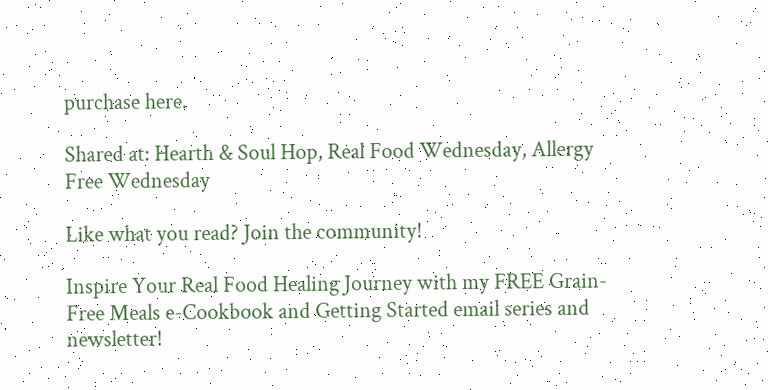purchase here.

Shared at: Hearth & Soul Hop, Real Food Wednesday, Allergy Free Wednesday

Like what you read? Join the community!

Inspire Your Real Food Healing Journey with my FREE Grain-Free Meals e-Cookbook and Getting Started email series and newsletter!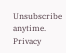Unsubscribe anytime. Privacy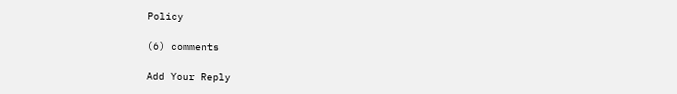Policy

(6) comments

Add Your Reply